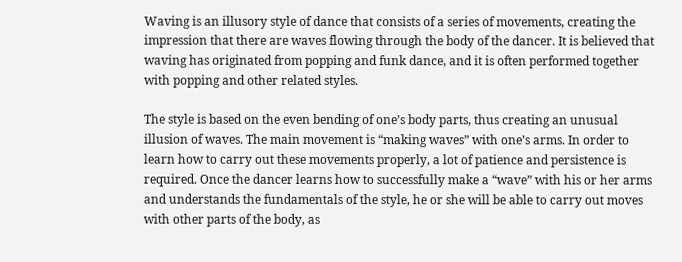Waving is an illusory style of dance that consists of a series of movements, creating the impression that there are waves flowing through the body of the dancer. It is believed that waving has originated from popping and funk dance, and it is often performed together with popping and other related styles.

The style is based on the even bending of one’s body parts, thus creating an unusual illusion of waves. The main movement is “making waves” with one’s arms. In order to learn how to carry out these movements properly, a lot of patience and persistence is required. Once the dancer learns how to successfully make a “wave” with his or her arms and understands the fundamentals of the style, he or she will be able to carry out moves with other parts of the body, as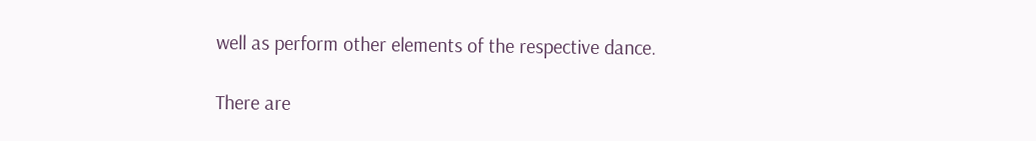well as perform other elements of the respective dance.

There are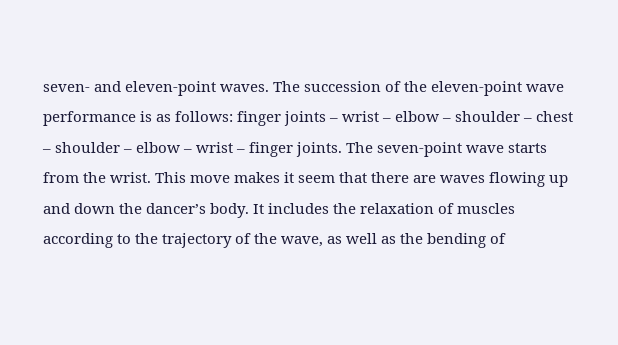seven- and eleven-point waves. The succession of the eleven-point wave performance is as follows: finger joints – wrist – elbow – shoulder – chest – shoulder – elbow – wrist – finger joints. The seven-point wave starts from the wrist. This move makes it seem that there are waves flowing up and down the dancer’s body. It includes the relaxation of muscles according to the trajectory of the wave, as well as the bending of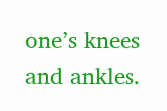one’s knees and ankles.